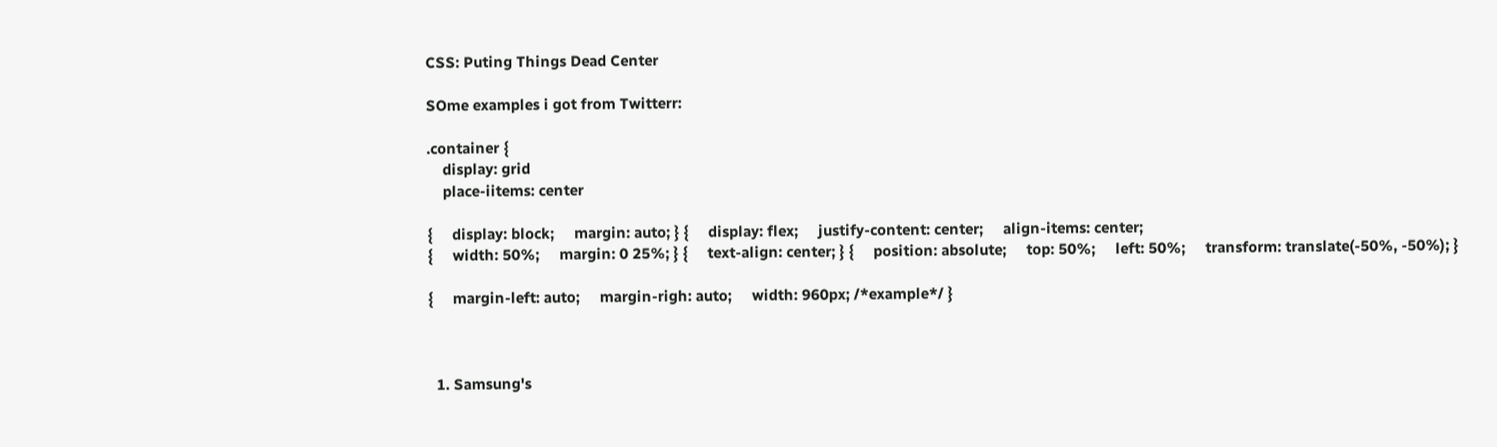CSS: Puting Things Dead Center

SOme examples i got from Twitterr:

.container {
    display: grid
    place-iitems: center

{     display: block;     margin: auto; } {     display: flex;     justify-content: center;     align-items: center;
{     width: 50%;     margin: 0 25%; } {     text-align: center; } {     position: absolute;     top: 50%;     left: 50%;     transform: translate(-50%, -50%); }

{     margin-left: auto;     margin-righ: auto;     width: 960px; /*example*/ }



  1. Samsung's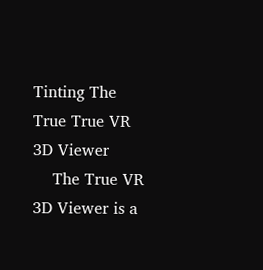Tinting The True True VR 3D Viewer
    The True VR 3D Viewer is a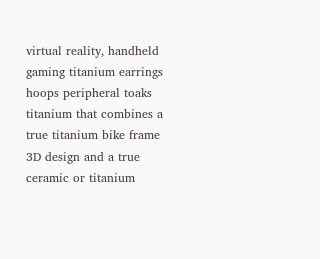virtual reality, handheld gaming titanium earrings hoops peripheral toaks titanium that combines a true titanium bike frame 3D design and a true ceramic or titanium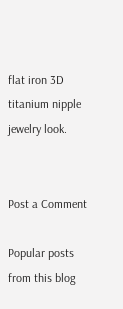flat iron 3D titanium nipple jewelry look.


Post a Comment

Popular posts from this blog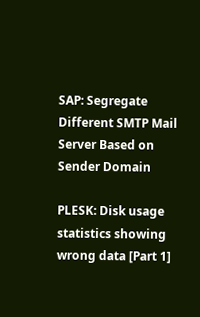SAP: Segregate Different SMTP Mail Server Based on Sender Domain

PLESK: Disk usage statistics showing wrong data [Part 1]